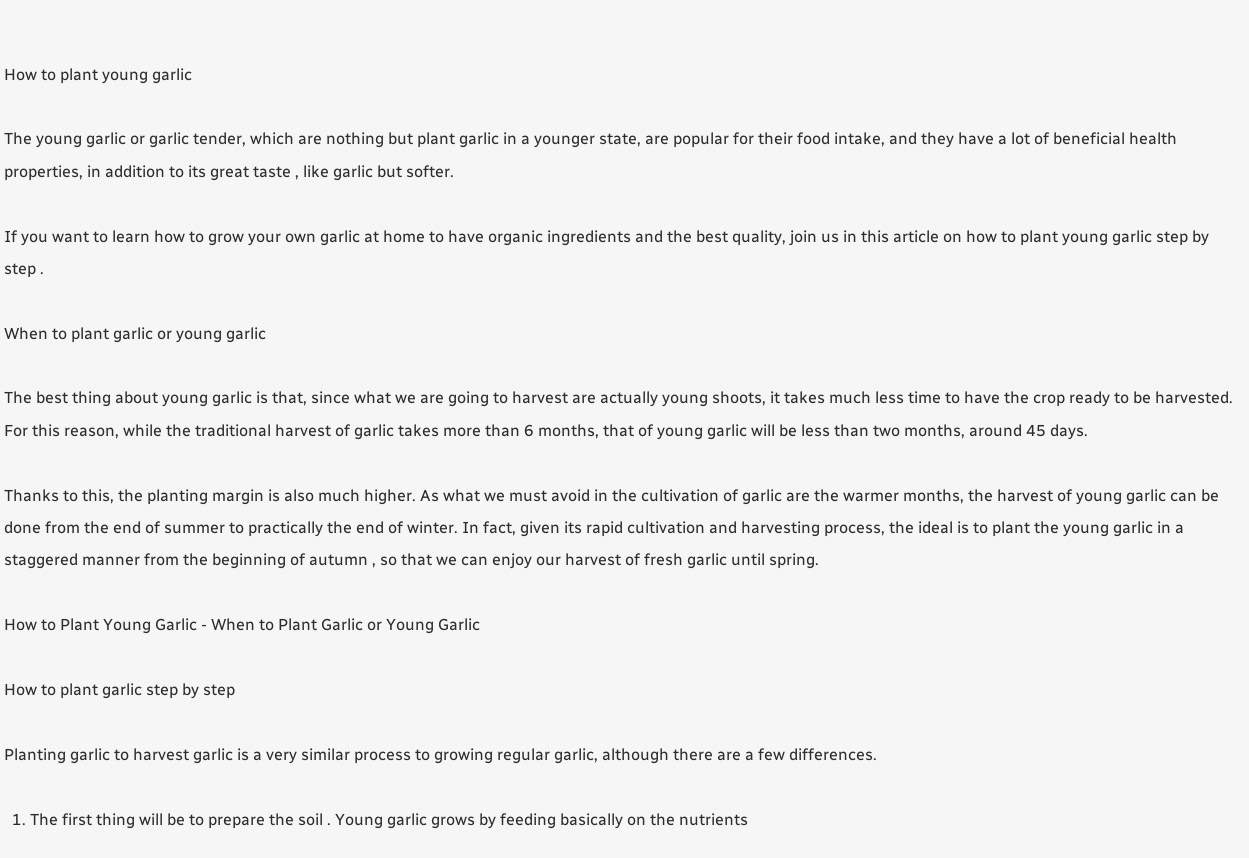How to plant young garlic

The young garlic or garlic tender, which are nothing but plant garlic in a younger state, are popular for their food intake, and they have a lot of beneficial health properties, in addition to its great taste , like garlic but softer.

If you want to learn how to grow your own garlic at home to have organic ingredients and the best quality, join us in this article on how to plant young garlic step by step .

When to plant garlic or young garlic

The best thing about young garlic is that, since what we are going to harvest are actually young shoots, it takes much less time to have the crop ready to be harvested. For this reason, while the traditional harvest of garlic takes more than 6 months, that of young garlic will be less than two months, around 45 days.

Thanks to this, the planting margin is also much higher. As what we must avoid in the cultivation of garlic are the warmer months, the harvest of young garlic can be done from the end of summer to practically the end of winter. In fact, given its rapid cultivation and harvesting process, the ideal is to plant the young garlic in a staggered manner from the beginning of autumn , so that we can enjoy our harvest of fresh garlic until spring.

How to Plant Young Garlic - When to Plant Garlic or Young Garlic

How to plant garlic step by step

Planting garlic to harvest garlic is a very similar process to growing regular garlic, although there are a few differences.

  1. The first thing will be to prepare the soil . Young garlic grows by feeding basically on the nutrients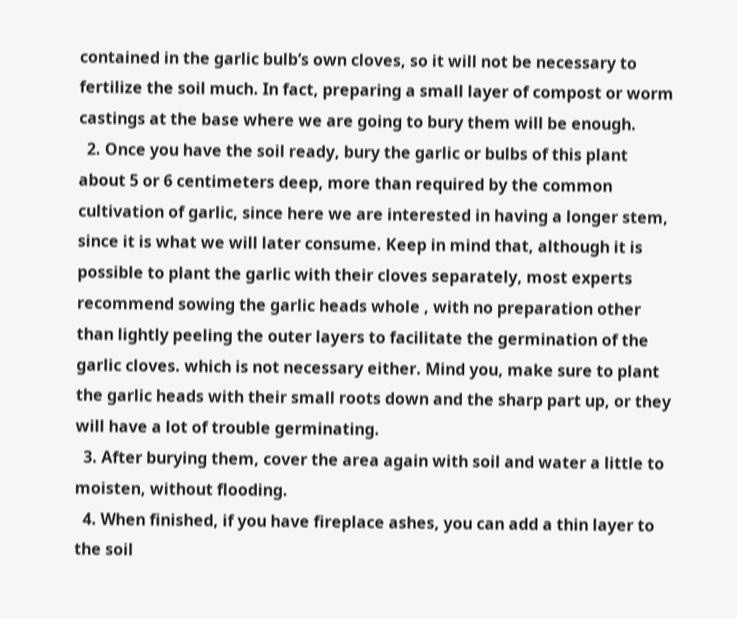contained in the garlic bulb’s own cloves, so it will not be necessary to fertilize the soil much. In fact, preparing a small layer of compost or worm castings at the base where we are going to bury them will be enough.
  2. Once you have the soil ready, bury the garlic or bulbs of this plant about 5 or 6 centimeters deep, more than required by the common cultivation of garlic, since here we are interested in having a longer stem, since it is what we will later consume. Keep in mind that, although it is possible to plant the garlic with their cloves separately, most experts recommend sowing the garlic heads whole , with no preparation other than lightly peeling the outer layers to facilitate the germination of the garlic cloves. which is not necessary either. Mind you, make sure to plant the garlic heads with their small roots down and the sharp part up, or they will have a lot of trouble germinating.
  3. After burying them, cover the area again with soil and water a little to moisten, without flooding.
  4. When finished, if you have fireplace ashes, you can add a thin layer to the soil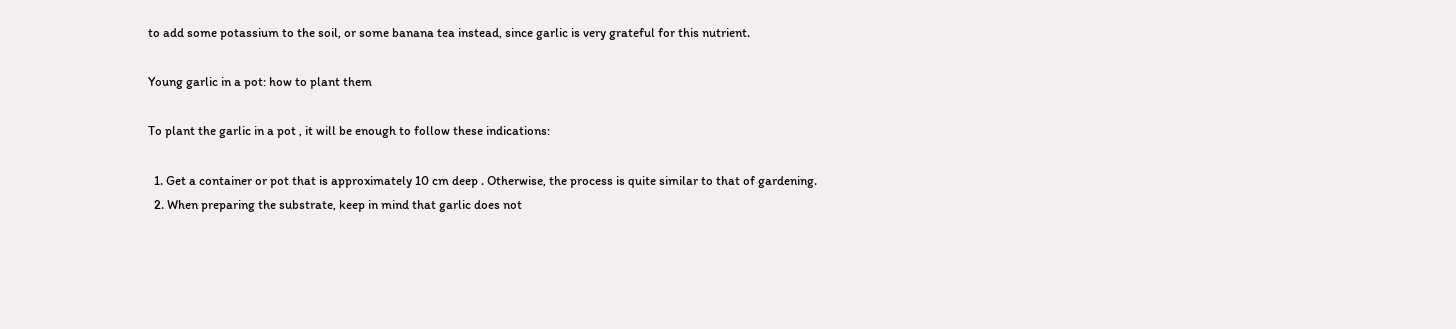to add some potassium to the soil, or some banana tea instead, since garlic is very grateful for this nutrient.

Young garlic in a pot: how to plant them

To plant the garlic in a pot , it will be enough to follow these indications:

  1. Get a container or pot that is approximately 10 cm deep . Otherwise, the process is quite similar to that of gardening.
  2. When preparing the substrate, keep in mind that garlic does not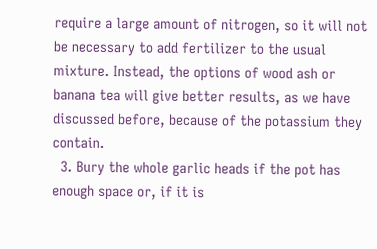require a large amount of nitrogen, so it will not be necessary to add fertilizer to the usual mixture. Instead, the options of wood ash or banana tea will give better results, as we have discussed before, because of the potassium they contain.
  3. Bury the whole garlic heads if the pot has enough space or, if it is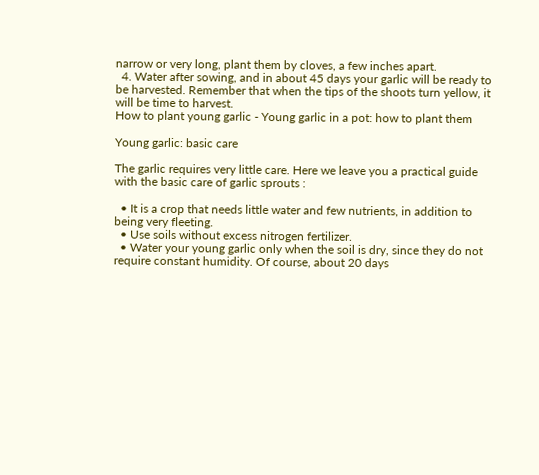narrow or very long, plant them by cloves, a few inches apart.
  4. Water after sowing, and in about 45 days your garlic will be ready to be harvested. Remember that when the tips of the shoots turn yellow, it will be time to harvest.
How to plant young garlic - Young garlic in a pot: how to plant them

Young garlic: basic care

The garlic requires very little care. Here we leave you a practical guide with the basic care of garlic sprouts :

  • It is a crop that needs little water and few nutrients, in addition to being very fleeting.
  • Use soils without excess nitrogen fertilizer.
  • Water your young garlic only when the soil is dry, since they do not require constant humidity. Of course, about 20 days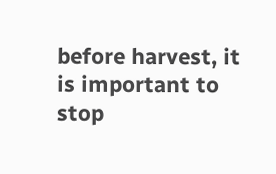before harvest, it is important to stop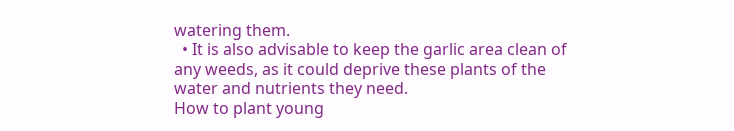watering them.
  • It is also advisable to keep the garlic area clean of any weeds, as it could deprive these plants of the water and nutrients they need.
How to plant young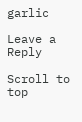garlic

Leave a Reply

Scroll to top